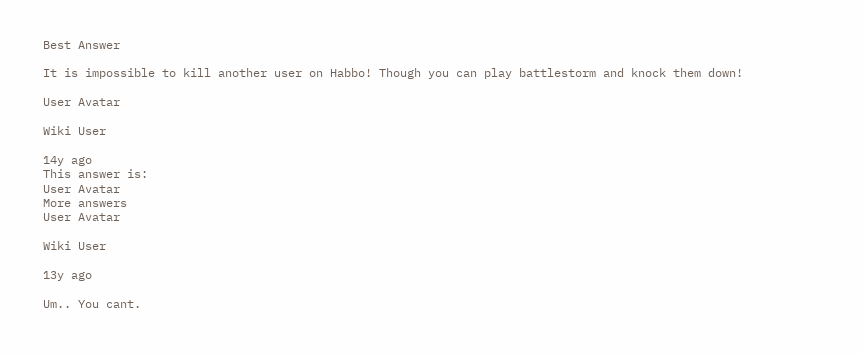Best Answer

It is impossible to kill another user on Habbo! Though you can play battlestorm and knock them down!

User Avatar

Wiki User

14y ago
This answer is:
User Avatar
More answers
User Avatar

Wiki User

13y ago

Um.. You cant.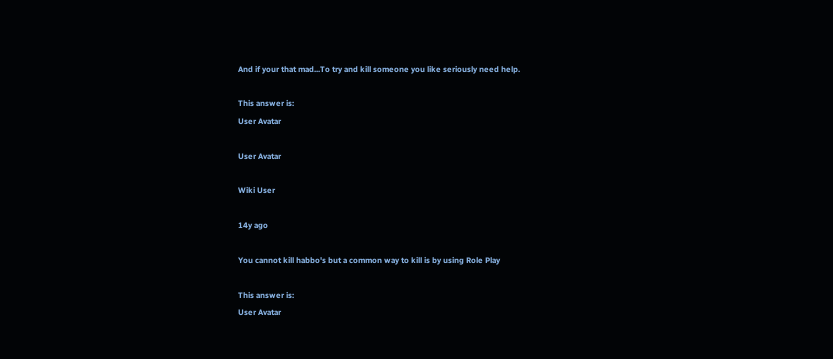And if your that mad...To try and kill someone you like seriously need help.

This answer is:
User Avatar

User Avatar

Wiki User

14y ago

You cannot kill habbo's but a common way to kill is by using Role Play

This answer is:
User Avatar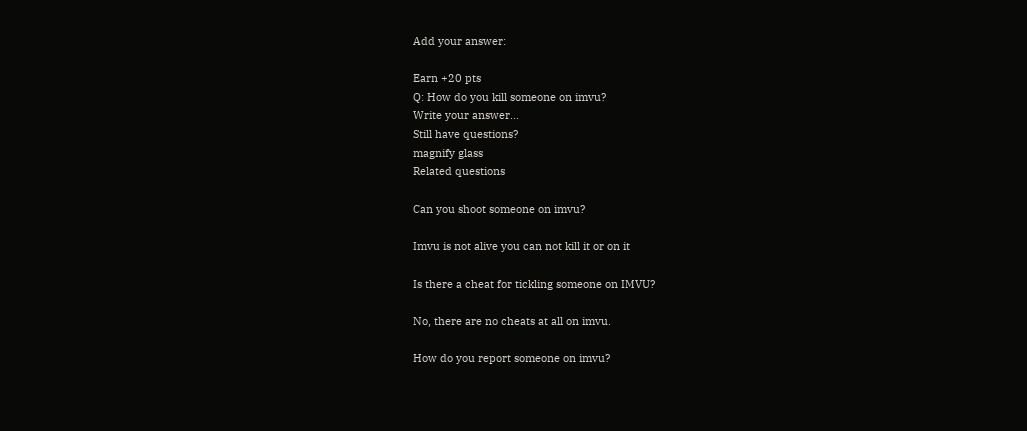Add your answer:

Earn +20 pts
Q: How do you kill someone on imvu?
Write your answer...
Still have questions?
magnify glass
Related questions

Can you shoot someone on imvu?

Imvu is not alive you can not kill it or on it

Is there a cheat for tickling someone on IMVU?

No, there are no cheats at all on imvu.

How do you report someone on imvu?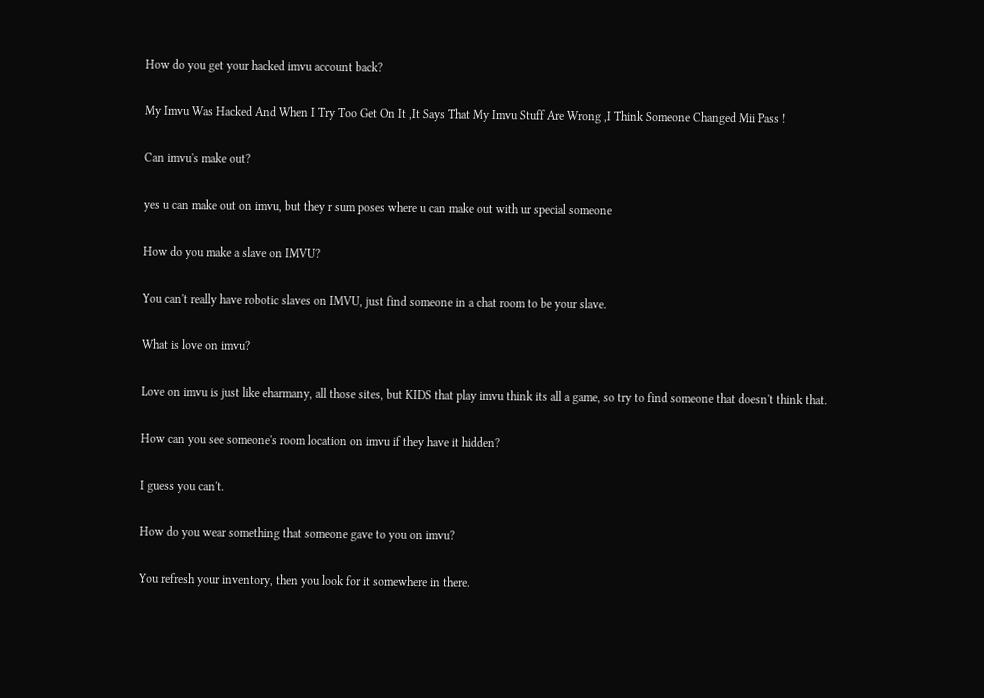How do you get your hacked imvu account back?

My Imvu Was Hacked And When I Try Too Get On It ,It Says That My Imvu Stuff Are Wrong ,I Think Someone Changed Mii Pass !

Can imvu's make out?

yes u can make out on imvu, but they r sum poses where u can make out with ur special someone

How do you make a slave on IMVU?

You can't really have robotic slaves on IMVU, just find someone in a chat room to be your slave.

What is love on imvu?

Love on imvu is just like eharmany, all those sites, but KIDS that play imvu think its all a game, so try to find someone that doesn't think that.

How can you see someone's room location on imvu if they have it hidden?

I guess you can't.

How do you wear something that someone gave to you on imvu?

You refresh your inventory, then you look for it somewhere in there.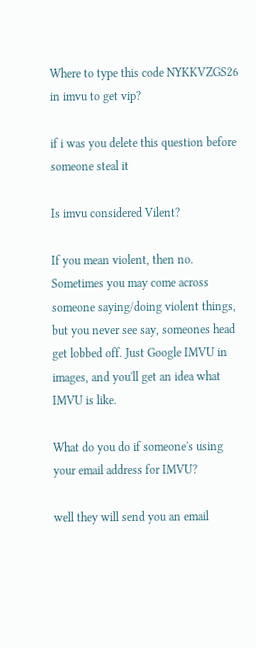Where to type this code NYKKVZGS26 in imvu to get vip?

if i was you delete this question before someone steal it

Is imvu considered Vilent?

If you mean violent, then no. Sometimes you may come across someone saying/doing violent things, but you never see say, someones head get lobbed off. Just Google IMVU in images, and you'll get an idea what IMVU is like.

What do you do if someone's using your email address for IMVU?

well they will send you an email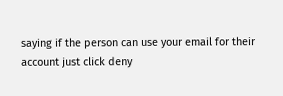saying if the person can use your email for their account just click deny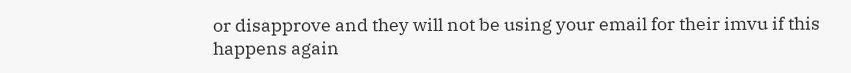or disapprove and they will not be using your email for their imvu if this happens again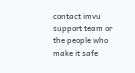contact imvu support team or the people who make it safe